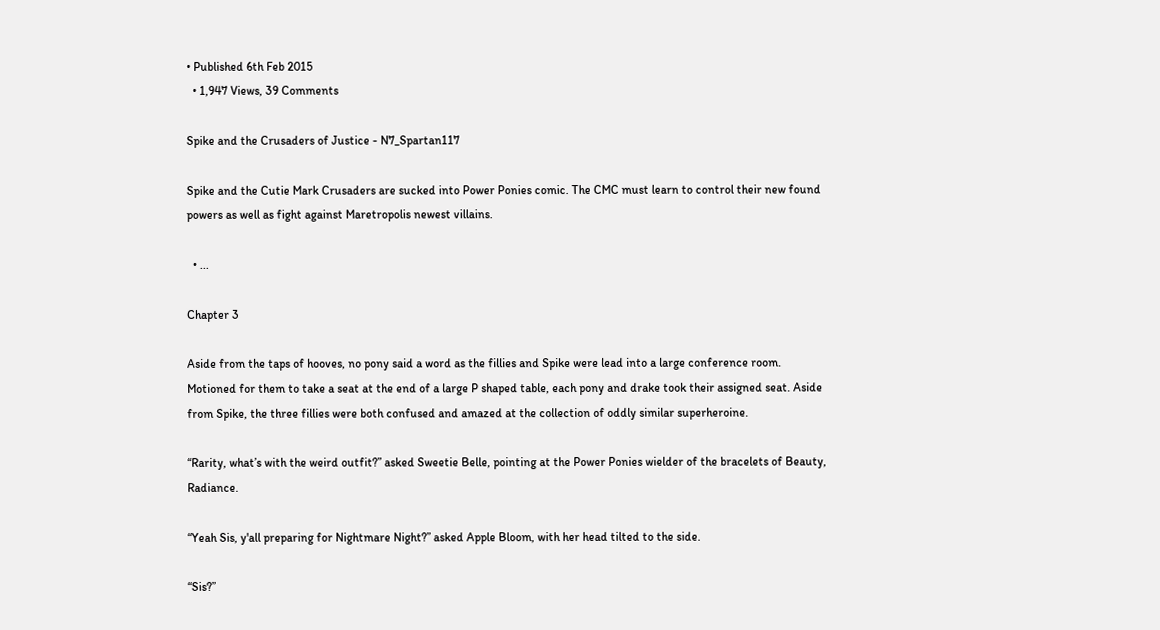• Published 6th Feb 2015
  • 1,947 Views, 39 Comments

Spike and the Crusaders of Justice - N7_Spartan117

Spike and the Cutie Mark Crusaders are sucked into Power Ponies comic. The CMC must learn to control their new found powers as well as fight against Maretropolis newest villains.

  • ...

Chapter 3

Aside from the taps of hooves, no pony said a word as the fillies and Spike were lead into a large conference room. Motioned for them to take a seat at the end of a large P shaped table, each pony and drake took their assigned seat. Aside from Spike, the three fillies were both confused and amazed at the collection of oddly similar superheroine.

“Rarity, what’s with the weird outfit?” asked Sweetie Belle, pointing at the Power Ponies wielder of the bracelets of Beauty, Radiance.

“Yeah Sis, y'all preparing for Nightmare Night?” asked Apple Bloom, with her head tilted to the side.

“Sis?”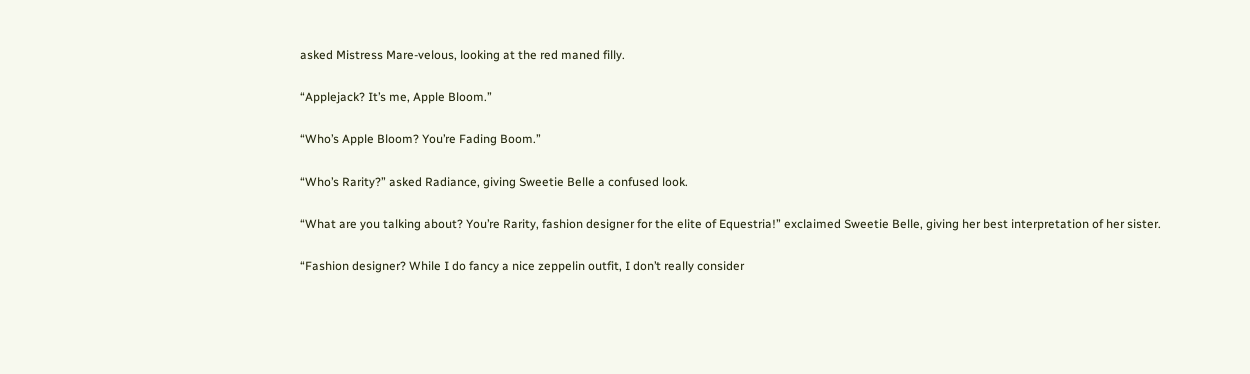asked Mistress Mare-velous, looking at the red maned filly.

“Applejack? It’s me, Apple Bloom.”

“Who’s Apple Bloom? You’re Fading Boom.”

“Who’s Rarity?” asked Radiance, giving Sweetie Belle a confused look.

“What are you talking about? You’re Rarity, fashion designer for the elite of Equestria!” exclaimed Sweetie Belle, giving her best interpretation of her sister.

“Fashion designer? While I do fancy a nice zeppelin outfit, I don’t really consider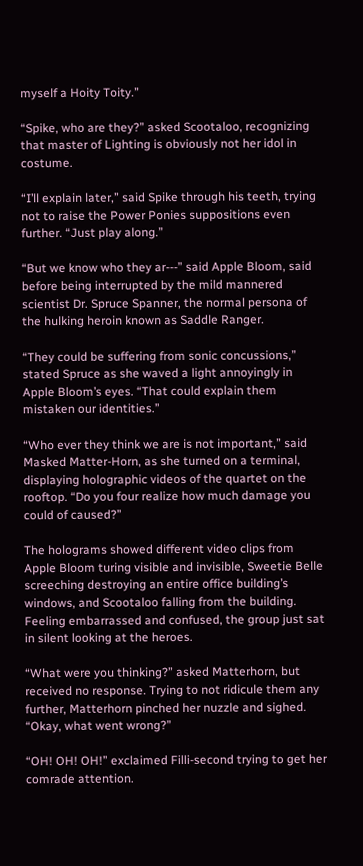myself a Hoity Toity.”

“Spike, who are they?” asked Scootaloo, recognizing that master of Lighting is obviously not her idol in costume.

“I’ll explain later,” said Spike through his teeth, trying not to raise the Power Ponies suppositions even further. “Just play along.”

“But we know who they ar---” said Apple Bloom, said before being interrupted by the mild mannered scientist Dr. Spruce Spanner, the normal persona of the hulking heroin known as Saddle Ranger.

“They could be suffering from sonic concussions,” stated Spruce as she waved a light annoyingly in Apple Bloom’s eyes. “That could explain them mistaken our identities.”

“Who ever they think we are is not important,” said Masked Matter-Horn, as she turned on a terminal, displaying holographic videos of the quartet on the rooftop. “Do you four realize how much damage you could of caused?”

The holograms showed different video clips from Apple Bloom turing visible and invisible, Sweetie Belle screeching destroying an entire office building’s windows, and Scootaloo falling from the building. Feeling embarrassed and confused, the group just sat in silent looking at the heroes.

“What were you thinking?” asked Matterhorn, but received no response. Trying to not ridicule them any further, Matterhorn pinched her nuzzle and sighed. “Okay, what went wrong?”

“OH! OH! OH!” exclaimed Filli-second trying to get her comrade attention.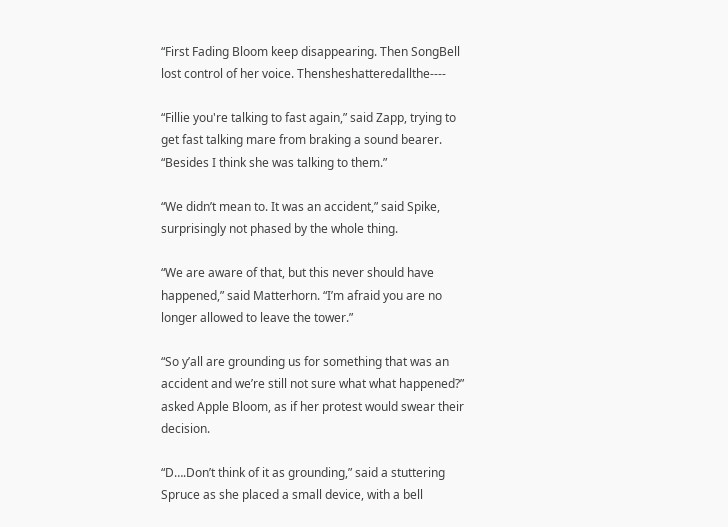“First Fading Bloom keep disappearing. Then SongBell lost control of her voice. Thensheshatteredallthe----

“Fillie you're talking to fast again,” said Zapp, trying to get fast talking mare from braking a sound bearer. “Besides I think she was talking to them.”

“We didn’t mean to. It was an accident,” said Spike, surprisingly not phased by the whole thing.

“We are aware of that, but this never should have happened,” said Matterhorn. “I’m afraid you are no longer allowed to leave the tower.”

“So y’all are grounding us for something that was an accident and we’re still not sure what what happened?” asked Apple Bloom, as if her protest would swear their decision.

“D….Don’t think of it as grounding,” said a stuttering Spruce as she placed a small device, with a bell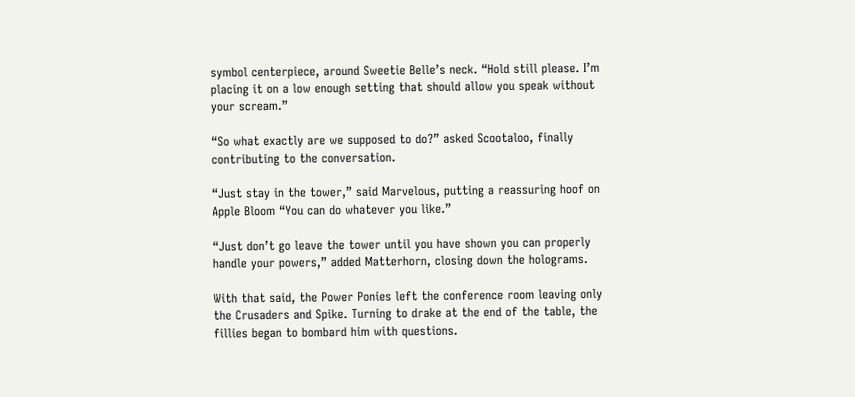symbol centerpiece, around Sweetie Belle’s neck. “Hold still please. I’m placing it on a low enough setting that should allow you speak without your scream.”

“So what exactly are we supposed to do?” asked Scootaloo, finally contributing to the conversation.

“Just stay in the tower,” said Marvelous, putting a reassuring hoof on Apple Bloom “You can do whatever you like.”

“Just don’t go leave the tower until you have shown you can properly handle your powers,” added Matterhorn, closing down the holograms.

With that said, the Power Ponies left the conference room leaving only the Crusaders and Spike. Turning to drake at the end of the table, the fillies began to bombard him with questions.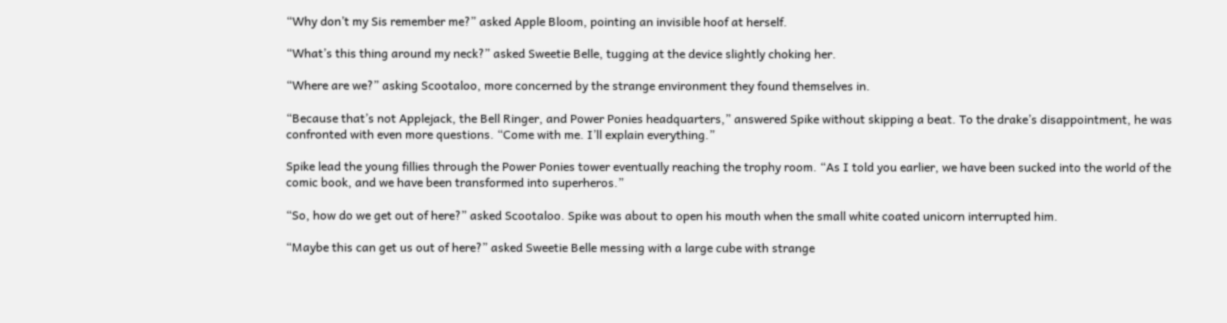“Why don’t my Sis remember me?” asked Apple Bloom, pointing an invisible hoof at herself.

“What’s this thing around my neck?” asked Sweetie Belle, tugging at the device slightly choking her.

“Where are we?” asking Scootaloo, more concerned by the strange environment they found themselves in.

“Because that’s not Applejack, the Bell Ringer, and Power Ponies headquarters,” answered Spike without skipping a beat. To the drake’s disappointment, he was confronted with even more questions. “Come with me. I’ll explain everything.”

Spike lead the young fillies through the Power Ponies tower eventually reaching the trophy room. “As I told you earlier, we have been sucked into the world of the comic book, and we have been transformed into superheros.”

“So, how do we get out of here?” asked Scootaloo. Spike was about to open his mouth when the small white coated unicorn interrupted him.

“Maybe this can get us out of here?” asked Sweetie Belle messing with a large cube with strange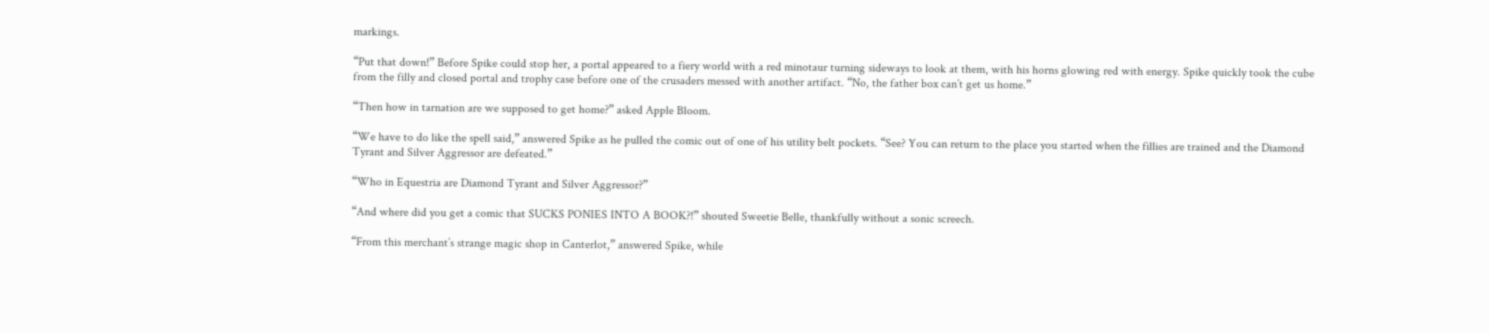markings.

“Put that down!” Before Spike could stop her, a portal appeared to a fiery world with a red minotaur turning sideways to look at them, with his horns glowing red with energy. Spike quickly took the cube from the filly and closed portal and trophy case before one of the crusaders messed with another artifact. “No, the father box can’t get us home.”

“Then how in tarnation are we supposed to get home?” asked Apple Bloom.

“We have to do like the spell said,” answered Spike as he pulled the comic out of one of his utility belt pockets. “See? You can return to the place you started when the fillies are trained and the Diamond Tyrant and Silver Aggressor are defeated.”

“Who in Equestria are Diamond Tyrant and Silver Aggressor?”

“And where did you get a comic that SUCKS PONIES INTO A BOOK?!” shouted Sweetie Belle, thankfully without a sonic screech.

“From this merchant’s strange magic shop in Canterlot,” answered Spike, while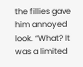the fillies gave him annoyed look. “What? It was a limited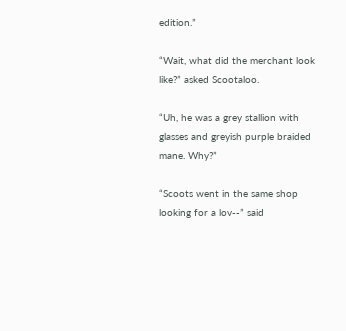edition.”

“Wait, what did the merchant look like?” asked Scootaloo.

“Uh, he was a grey stallion with glasses and greyish purple braided mane. Why?”

“Scoots went in the same shop looking for a lov--” said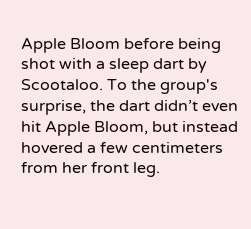Apple Bloom before being shot with a sleep dart by Scootaloo. To the group's surprise, the dart didn’t even hit Apple Bloom, but instead hovered a few centimeters from her front leg.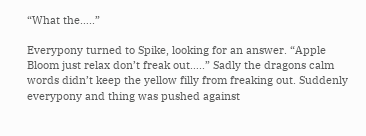“What the…..”

Everypony turned to Spike, looking for an answer. “Apple Bloom just relax don’t freak out…..” Sadly the dragons calm words didn’t keep the yellow filly from freaking out. Suddenly everypony and thing was pushed against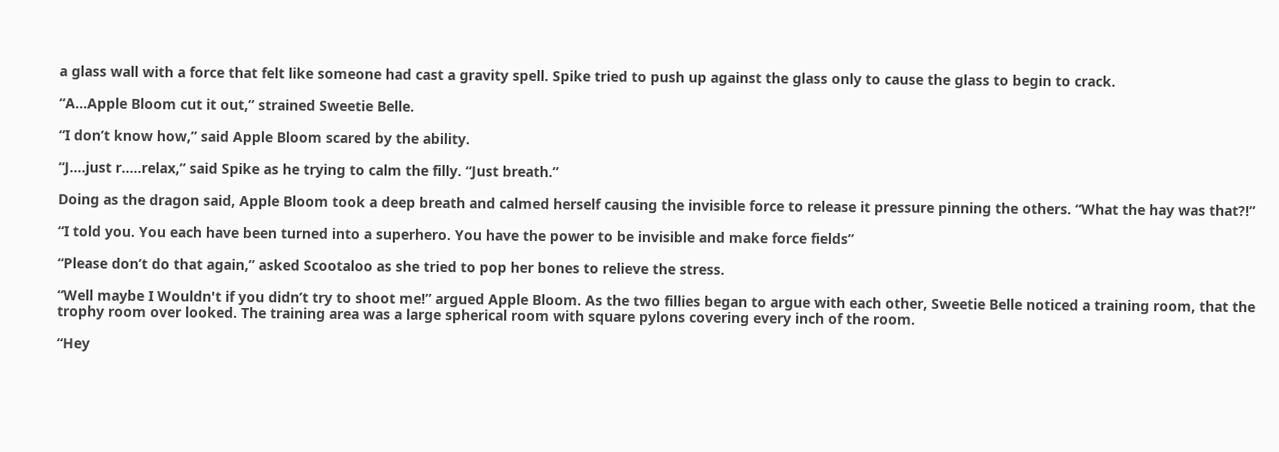a glass wall with a force that felt like someone had cast a gravity spell. Spike tried to push up against the glass only to cause the glass to begin to crack.

“A...Apple Bloom cut it out,” strained Sweetie Belle.

“I don’t know how,” said Apple Bloom scared by the ability.

“J….just r…..relax,” said Spike as he trying to calm the filly. “Just breath.”

Doing as the dragon said, Apple Bloom took a deep breath and calmed herself causing the invisible force to release it pressure pinning the others. “What the hay was that?!”

“I told you. You each have been turned into a superhero. You have the power to be invisible and make force fields”

“Please don’t do that again,” asked Scootaloo as she tried to pop her bones to relieve the stress.

“Well maybe I Wouldn't if you didn’t try to shoot me!” argued Apple Bloom. As the two fillies began to argue with each other, Sweetie Belle noticed a training room, that the trophy room over looked. The training area was a large spherical room with square pylons covering every inch of the room.

“Hey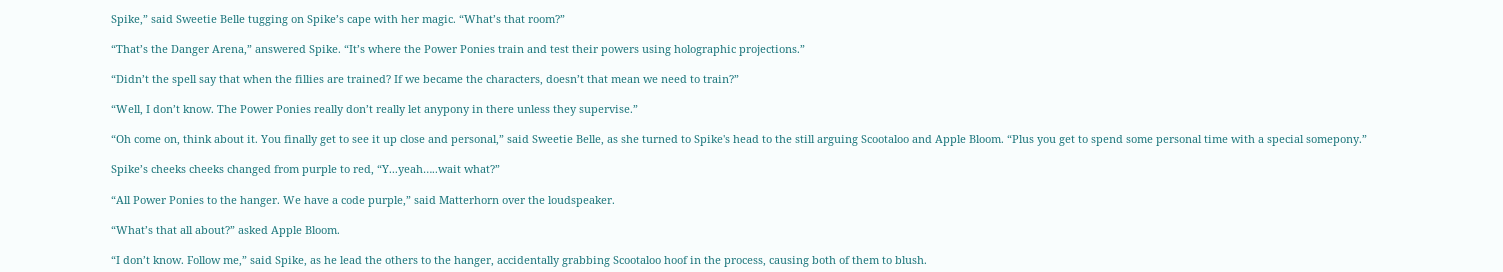Spike,” said Sweetie Belle tugging on Spike’s cape with her magic. “What’s that room?”

“That’s the Danger Arena,” answered Spike. “It’s where the Power Ponies train and test their powers using holographic projections.”

“Didn’t the spell say that when the fillies are trained? If we became the characters, doesn’t that mean we need to train?”

“Well, I don’t know. The Power Ponies really don’t really let anypony in there unless they supervise.”

“Oh come on, think about it. You finally get to see it up close and personal,” said Sweetie Belle, as she turned to Spike's head to the still arguing Scootaloo and Apple Bloom. “Plus you get to spend some personal time with a special somepony.”

Spike’s cheeks cheeks changed from purple to red, “Y...yeah…..wait what?”

“All Power Ponies to the hanger. We have a code purple,” said Matterhorn over the loudspeaker.

“What’s that all about?” asked Apple Bloom.

“I don’t know. Follow me,” said Spike, as he lead the others to the hanger, accidentally grabbing Scootaloo hoof in the process, causing both of them to blush.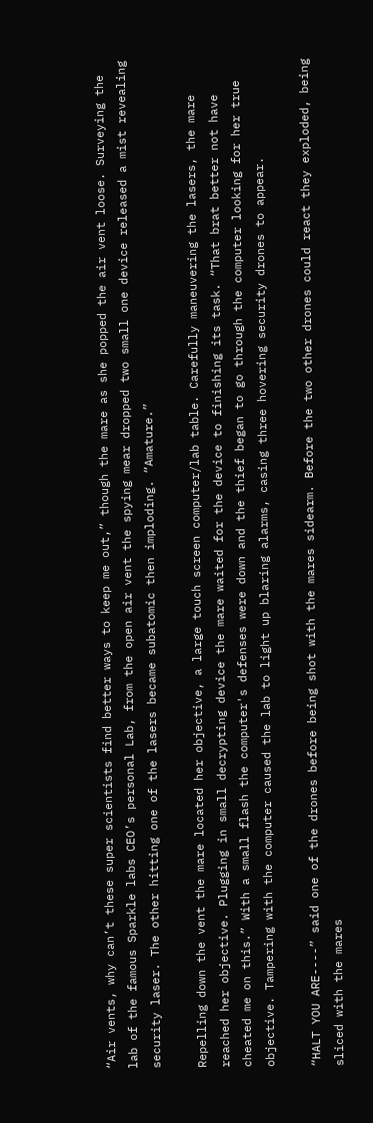“Air vents, why can’t these super scientists find better ways to keep me out,” though the mare as she popped the air vent loose. Surveying the lab of the famous Sparkle labs CEO’s personal Lab, from the open air vent the spying mear dropped two small one device released a mist revealing security laser. The other hitting one of the lasers became subatomic then imploding. “Amature.”

Repelling down the vent the mare located her objective, a large touch screen computer/lab table. Carefully maneuvering the lasers, the mare reached her objective. Plugging in small decrypting device the mare waited for the device to finishing its task. “That brat better not have cheated me on this.” With a small flash the computer's defenses were down and the thief began to go through the computer looking for her true objective. Tampering with the computer caused the lab to light up blaring alarms, casing three hovering security drones to appear.

“HALT YOU ARE----” said one of the drones before being shot with the mares sidearm. Before the two other drones could react they exploded, being sliced with the mares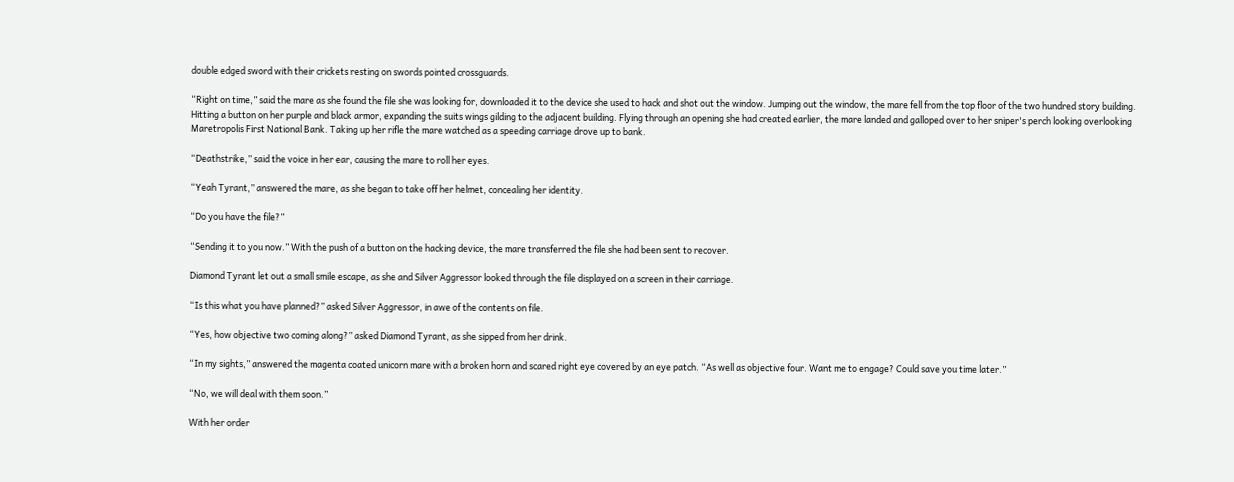double edged sword with their crickets resting on swords pointed crossguards.

“Right on time,” said the mare as she found the file she was looking for, downloaded it to the device she used to hack and shot out the window. Jumping out the window, the mare fell from the top floor of the two hundred story building. Hitting a button on her purple and black armor, expanding the suits wings gilding to the adjacent building. Flying through an opening she had created earlier, the mare landed and galloped over to her sniper's perch looking overlooking Maretropolis First National Bank. Taking up her rifle the mare watched as a speeding carriage drove up to bank.

“Deathstrike,” said the voice in her ear, causing the mare to roll her eyes.

“Yeah Tyrant,” answered the mare, as she began to take off her helmet, concealing her identity.

“Do you have the file?”

“Sending it to you now.” With the push of a button on the hacking device, the mare transferred the file she had been sent to recover.

Diamond Tyrant let out a small smile escape, as she and Silver Aggressor looked through the file displayed on a screen in their carriage.

“Is this what you have planned?” asked Silver Aggressor, in awe of the contents on file.

“Yes, how objective two coming along?” asked Diamond Tyrant, as she sipped from her drink.

“In my sights,” answered the magenta coated unicorn mare with a broken horn and scared right eye covered by an eye patch. “As well as objective four. Want me to engage? Could save you time later.”

“No, we will deal with them soon.”

With her order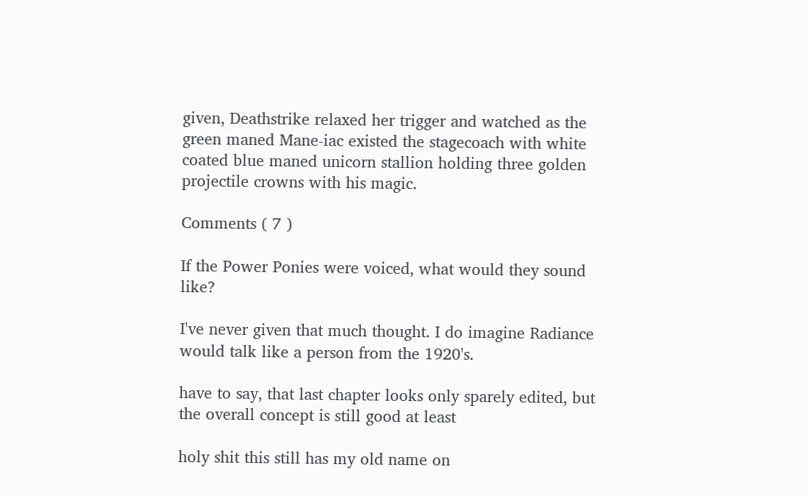given, Deathstrike relaxed her trigger and watched as the green maned Mane-iac existed the stagecoach with white coated blue maned unicorn stallion holding three golden projectile crowns with his magic.

Comments ( 7 )

If the Power Ponies were voiced, what would they sound like?

I've never given that much thought. I do imagine Radiance would talk like a person from the 1920's.

have to say, that last chapter looks only sparely edited, but the overall concept is still good at least

holy shit this still has my old name on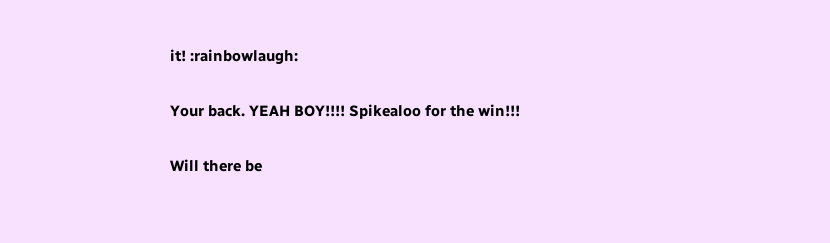it! :rainbowlaugh:

Your back. YEAH BOY!!!! Spikealoo for the win!!!

Will there be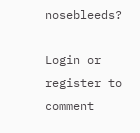nosebleeds?

Login or register to comment